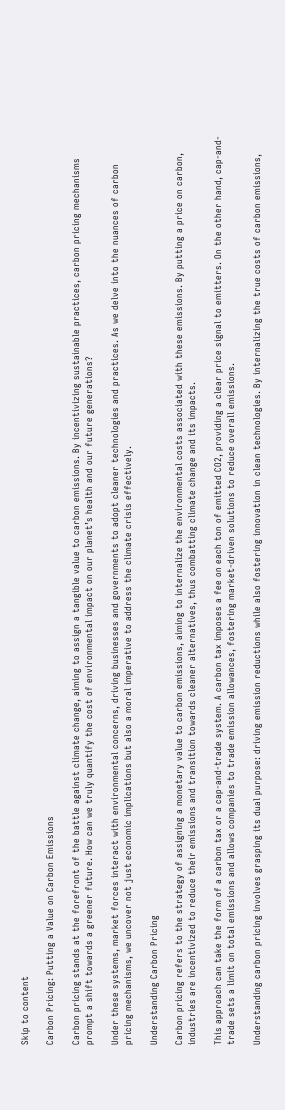Skip to content

Carbon Pricing: Putting a Value on Carbon Emissions

Carbon pricing stands at the forefront of the battle against climate change, aiming to assign a tangible value to carbon emissions. By incentivizing sustainable practices, carbon pricing mechanisms prompt a shift towards a greener future. How can we truly quantify the cost of environmental impact on our planet’s health and our future generations?

Under these systems, market forces interact with environmental concerns, driving businesses and governments to adopt cleaner technologies and practices. As we delve into the nuances of carbon pricing mechanisms, we uncover not just economic implications but also a moral imperative to address the climate crisis effectively.

Understanding Carbon Pricing

Carbon pricing refers to the strategy of assigning a monetary value to carbon emissions, aiming to internalize the environmental costs associated with these emissions. By putting a price on carbon, industries are incentivized to reduce their emissions and transition towards cleaner alternatives, thus combatting climate change and its impacts.

This approach can take the form of a carbon tax or a cap-and-trade system. A carbon tax imposes a fee on each ton of emitted CO2, providing a clear price signal to emitters. On the other hand, cap-and-trade sets a limit on total emissions and allows companies to trade emission allowances, fostering market-driven solutions to reduce overall emissions.

Understanding carbon pricing involves grasping its dual purpose: driving emission reductions while also fostering innovation in clean technologies. By internalizing the true costs of carbon emissions,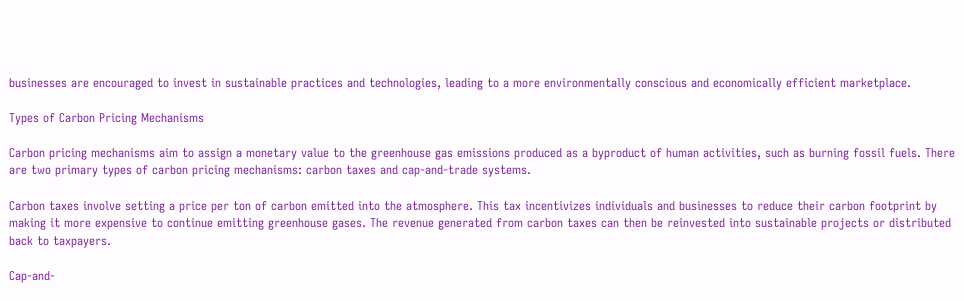businesses are encouraged to invest in sustainable practices and technologies, leading to a more environmentally conscious and economically efficient marketplace.

Types of Carbon Pricing Mechanisms

Carbon pricing mechanisms aim to assign a monetary value to the greenhouse gas emissions produced as a byproduct of human activities, such as burning fossil fuels. There are two primary types of carbon pricing mechanisms: carbon taxes and cap-and-trade systems.

Carbon taxes involve setting a price per ton of carbon emitted into the atmosphere. This tax incentivizes individuals and businesses to reduce their carbon footprint by making it more expensive to continue emitting greenhouse gases. The revenue generated from carbon taxes can then be reinvested into sustainable projects or distributed back to taxpayers.

Cap-and-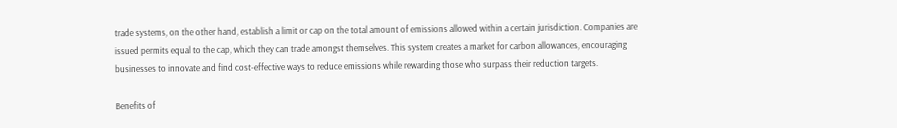trade systems, on the other hand, establish a limit or cap on the total amount of emissions allowed within a certain jurisdiction. Companies are issued permits equal to the cap, which they can trade amongst themselves. This system creates a market for carbon allowances, encouraging businesses to innovate and find cost-effective ways to reduce emissions while rewarding those who surpass their reduction targets.

Benefits of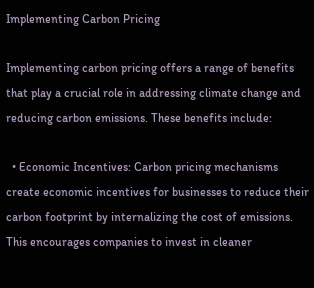Implementing Carbon Pricing

Implementing carbon pricing offers a range of benefits that play a crucial role in addressing climate change and reducing carbon emissions. These benefits include:

  • Economic Incentives: Carbon pricing mechanisms create economic incentives for businesses to reduce their carbon footprint by internalizing the cost of emissions. This encourages companies to invest in cleaner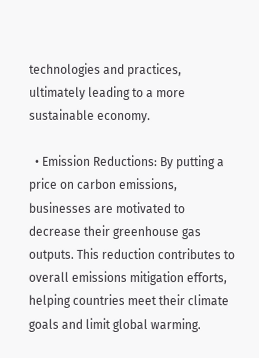technologies and practices, ultimately leading to a more sustainable economy.

  • Emission Reductions: By putting a price on carbon emissions, businesses are motivated to decrease their greenhouse gas outputs. This reduction contributes to overall emissions mitigation efforts, helping countries meet their climate goals and limit global warming.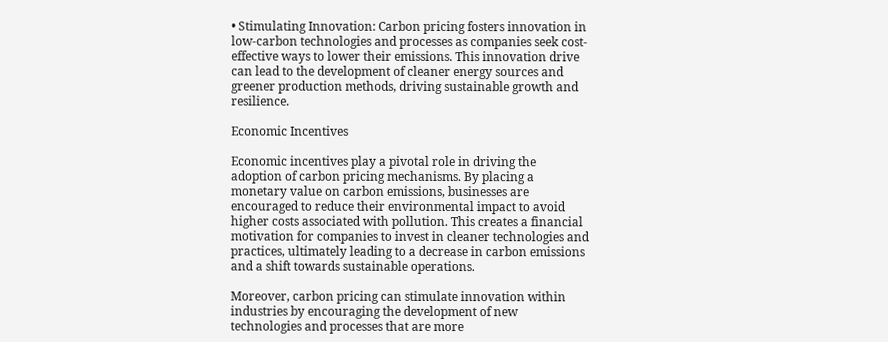• Stimulating Innovation: Carbon pricing fosters innovation in low-carbon technologies and processes as companies seek cost-effective ways to lower their emissions. This innovation drive can lead to the development of cleaner energy sources and greener production methods, driving sustainable growth and resilience.

Economic Incentives

Economic incentives play a pivotal role in driving the adoption of carbon pricing mechanisms. By placing a monetary value on carbon emissions, businesses are encouraged to reduce their environmental impact to avoid higher costs associated with pollution. This creates a financial motivation for companies to invest in cleaner technologies and practices, ultimately leading to a decrease in carbon emissions and a shift towards sustainable operations.

Moreover, carbon pricing can stimulate innovation within industries by encouraging the development of new technologies and processes that are more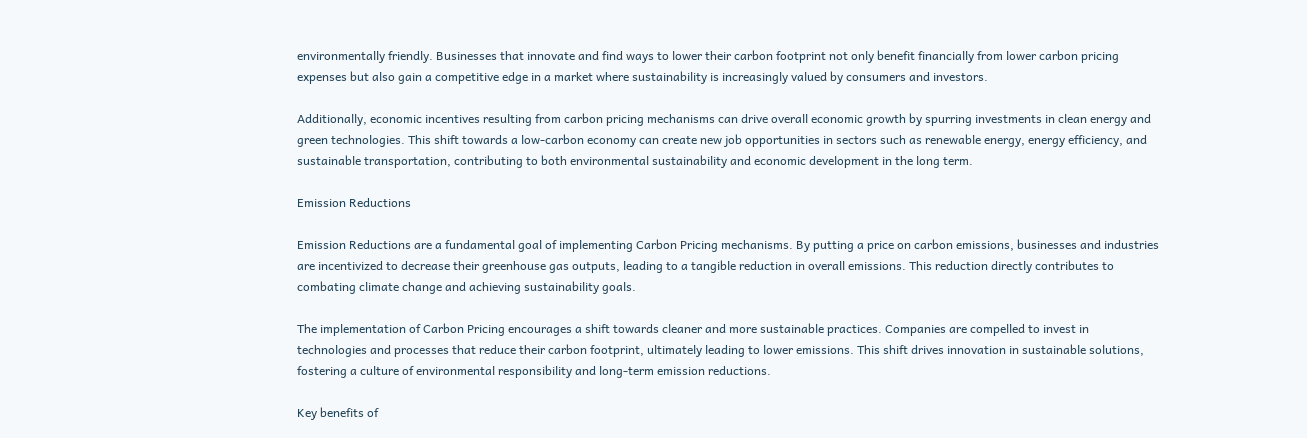environmentally friendly. Businesses that innovate and find ways to lower their carbon footprint not only benefit financially from lower carbon pricing expenses but also gain a competitive edge in a market where sustainability is increasingly valued by consumers and investors.

Additionally, economic incentives resulting from carbon pricing mechanisms can drive overall economic growth by spurring investments in clean energy and green technologies. This shift towards a low-carbon economy can create new job opportunities in sectors such as renewable energy, energy efficiency, and sustainable transportation, contributing to both environmental sustainability and economic development in the long term.

Emission Reductions

Emission Reductions are a fundamental goal of implementing Carbon Pricing mechanisms. By putting a price on carbon emissions, businesses and industries are incentivized to decrease their greenhouse gas outputs, leading to a tangible reduction in overall emissions. This reduction directly contributes to combating climate change and achieving sustainability goals.

The implementation of Carbon Pricing encourages a shift towards cleaner and more sustainable practices. Companies are compelled to invest in technologies and processes that reduce their carbon footprint, ultimately leading to lower emissions. This shift drives innovation in sustainable solutions, fostering a culture of environmental responsibility and long-term emission reductions.

Key benefits of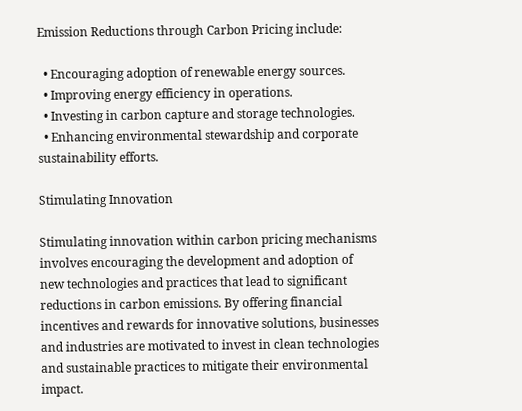Emission Reductions through Carbon Pricing include:

  • Encouraging adoption of renewable energy sources.
  • Improving energy efficiency in operations.
  • Investing in carbon capture and storage technologies.
  • Enhancing environmental stewardship and corporate sustainability efforts.

Stimulating Innovation

Stimulating innovation within carbon pricing mechanisms involves encouraging the development and adoption of new technologies and practices that lead to significant reductions in carbon emissions. By offering financial incentives and rewards for innovative solutions, businesses and industries are motivated to invest in clean technologies and sustainable practices to mitigate their environmental impact.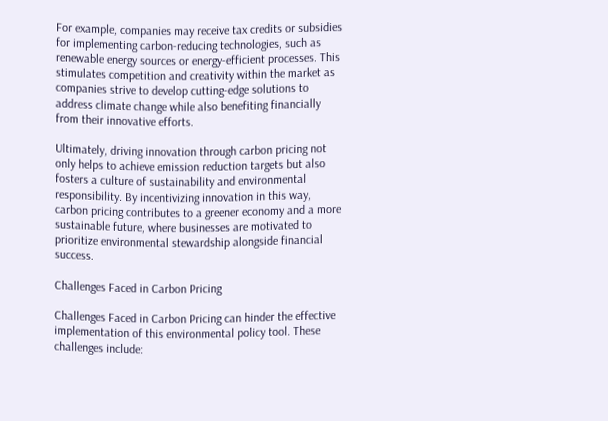For example, companies may receive tax credits or subsidies for implementing carbon-reducing technologies, such as renewable energy sources or energy-efficient processes. This stimulates competition and creativity within the market as companies strive to develop cutting-edge solutions to address climate change while also benefiting financially from their innovative efforts.

Ultimately, driving innovation through carbon pricing not only helps to achieve emission reduction targets but also fosters a culture of sustainability and environmental responsibility. By incentivizing innovation in this way, carbon pricing contributes to a greener economy and a more sustainable future, where businesses are motivated to prioritize environmental stewardship alongside financial success.

Challenges Faced in Carbon Pricing

Challenges Faced in Carbon Pricing can hinder the effective implementation of this environmental policy tool. These challenges include: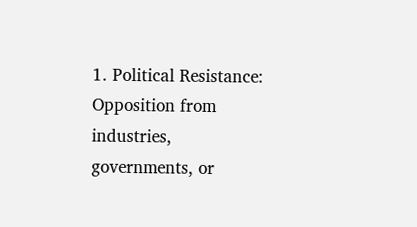1. Political Resistance: Opposition from industries, governments, or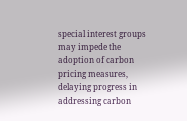special interest groups may impede the adoption of carbon pricing measures, delaying progress in addressing carbon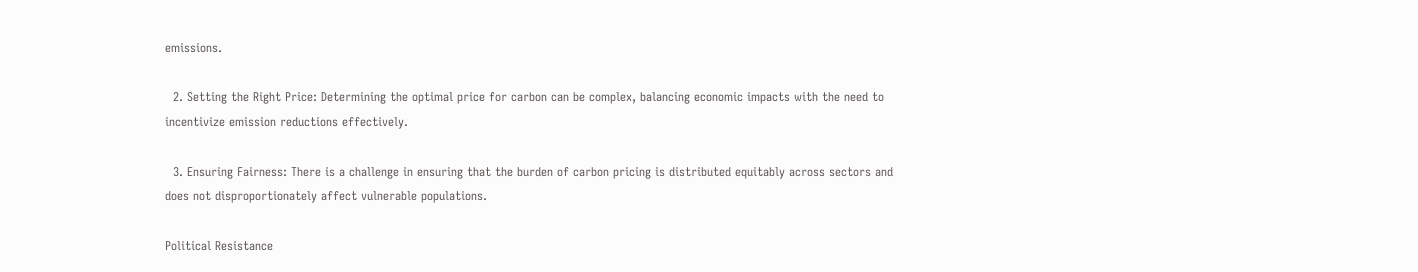emissions.

  2. Setting the Right Price: Determining the optimal price for carbon can be complex, balancing economic impacts with the need to incentivize emission reductions effectively.

  3. Ensuring Fairness: There is a challenge in ensuring that the burden of carbon pricing is distributed equitably across sectors and does not disproportionately affect vulnerable populations.

Political Resistance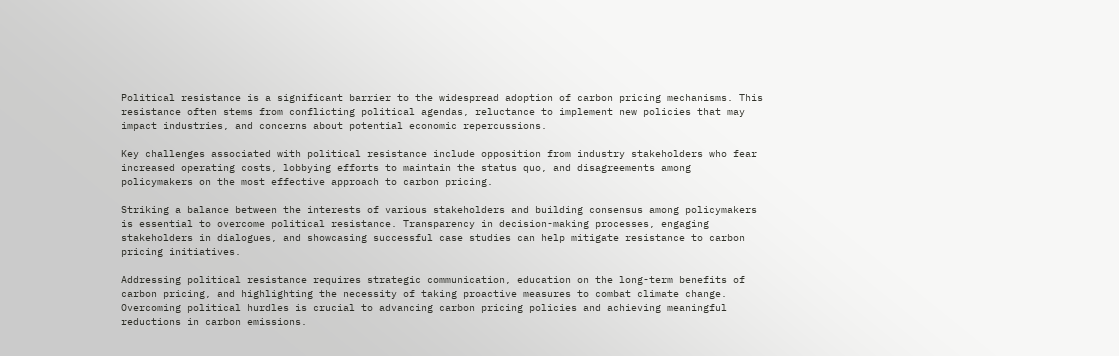Political resistance is a significant barrier to the widespread adoption of carbon pricing mechanisms. This resistance often stems from conflicting political agendas, reluctance to implement new policies that may impact industries, and concerns about potential economic repercussions.

Key challenges associated with political resistance include opposition from industry stakeholders who fear increased operating costs, lobbying efforts to maintain the status quo, and disagreements among policymakers on the most effective approach to carbon pricing.

Striking a balance between the interests of various stakeholders and building consensus among policymakers is essential to overcome political resistance. Transparency in decision-making processes, engaging stakeholders in dialogues, and showcasing successful case studies can help mitigate resistance to carbon pricing initiatives.

Addressing political resistance requires strategic communication, education on the long-term benefits of carbon pricing, and highlighting the necessity of taking proactive measures to combat climate change. Overcoming political hurdles is crucial to advancing carbon pricing policies and achieving meaningful reductions in carbon emissions.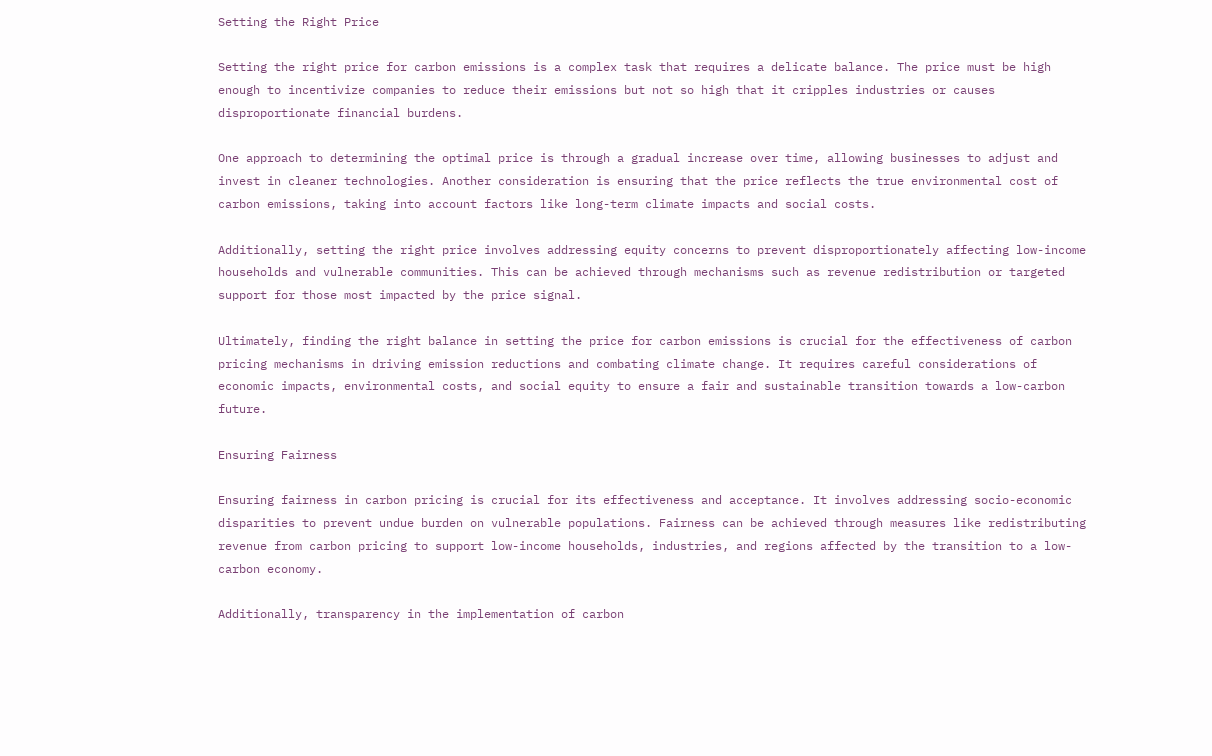Setting the Right Price

Setting the right price for carbon emissions is a complex task that requires a delicate balance. The price must be high enough to incentivize companies to reduce their emissions but not so high that it cripples industries or causes disproportionate financial burdens.

One approach to determining the optimal price is through a gradual increase over time, allowing businesses to adjust and invest in cleaner technologies. Another consideration is ensuring that the price reflects the true environmental cost of carbon emissions, taking into account factors like long-term climate impacts and social costs.

Additionally, setting the right price involves addressing equity concerns to prevent disproportionately affecting low-income households and vulnerable communities. This can be achieved through mechanisms such as revenue redistribution or targeted support for those most impacted by the price signal.

Ultimately, finding the right balance in setting the price for carbon emissions is crucial for the effectiveness of carbon pricing mechanisms in driving emission reductions and combating climate change. It requires careful considerations of economic impacts, environmental costs, and social equity to ensure a fair and sustainable transition towards a low-carbon future.

Ensuring Fairness

Ensuring fairness in carbon pricing is crucial for its effectiveness and acceptance. It involves addressing socio-economic disparities to prevent undue burden on vulnerable populations. Fairness can be achieved through measures like redistributing revenue from carbon pricing to support low-income households, industries, and regions affected by the transition to a low-carbon economy.

Additionally, transparency in the implementation of carbon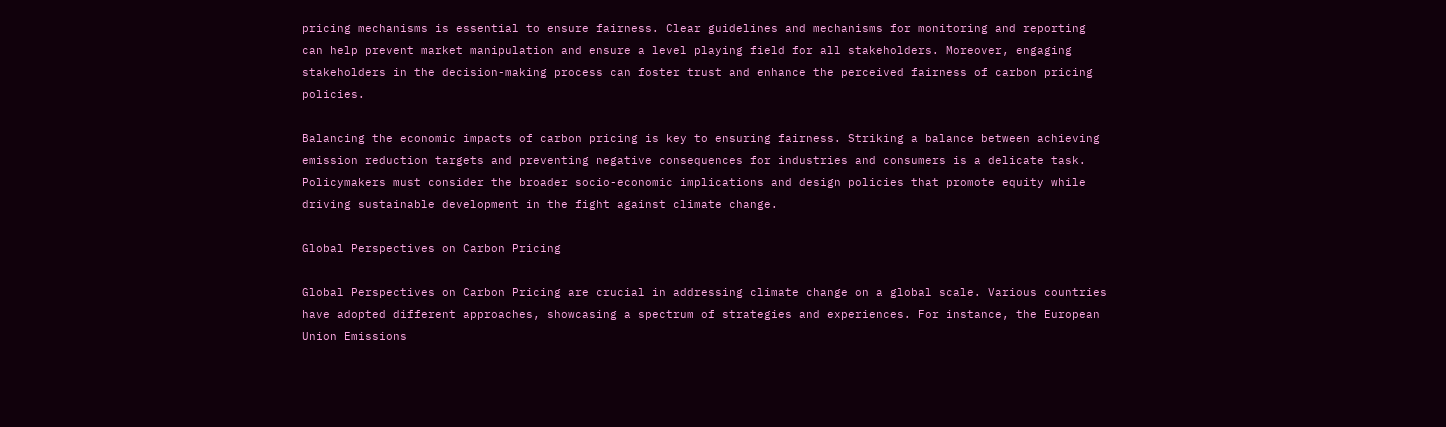pricing mechanisms is essential to ensure fairness. Clear guidelines and mechanisms for monitoring and reporting can help prevent market manipulation and ensure a level playing field for all stakeholders. Moreover, engaging stakeholders in the decision-making process can foster trust and enhance the perceived fairness of carbon pricing policies.

Balancing the economic impacts of carbon pricing is key to ensuring fairness. Striking a balance between achieving emission reduction targets and preventing negative consequences for industries and consumers is a delicate task. Policymakers must consider the broader socio-economic implications and design policies that promote equity while driving sustainable development in the fight against climate change.

Global Perspectives on Carbon Pricing

Global Perspectives on Carbon Pricing are crucial in addressing climate change on a global scale. Various countries have adopted different approaches, showcasing a spectrum of strategies and experiences. For instance, the European Union Emissions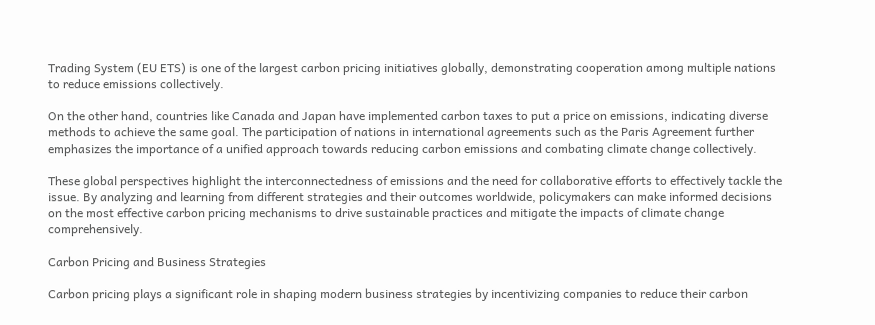Trading System (EU ETS) is one of the largest carbon pricing initiatives globally, demonstrating cooperation among multiple nations to reduce emissions collectively.

On the other hand, countries like Canada and Japan have implemented carbon taxes to put a price on emissions, indicating diverse methods to achieve the same goal. The participation of nations in international agreements such as the Paris Agreement further emphasizes the importance of a unified approach towards reducing carbon emissions and combating climate change collectively.

These global perspectives highlight the interconnectedness of emissions and the need for collaborative efforts to effectively tackle the issue. By analyzing and learning from different strategies and their outcomes worldwide, policymakers can make informed decisions on the most effective carbon pricing mechanisms to drive sustainable practices and mitigate the impacts of climate change comprehensively.

Carbon Pricing and Business Strategies

Carbon pricing plays a significant role in shaping modern business strategies by incentivizing companies to reduce their carbon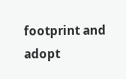footprint and adopt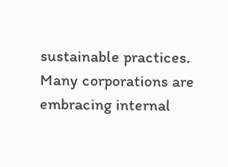sustainable practices. Many corporations are embracing internal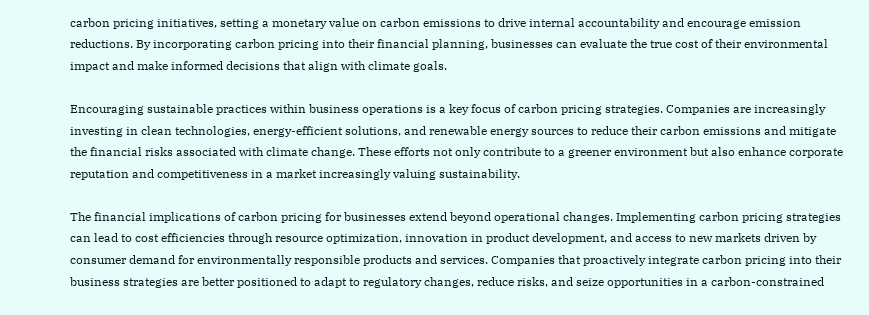carbon pricing initiatives, setting a monetary value on carbon emissions to drive internal accountability and encourage emission reductions. By incorporating carbon pricing into their financial planning, businesses can evaluate the true cost of their environmental impact and make informed decisions that align with climate goals.

Encouraging sustainable practices within business operations is a key focus of carbon pricing strategies. Companies are increasingly investing in clean technologies, energy-efficient solutions, and renewable energy sources to reduce their carbon emissions and mitigate the financial risks associated with climate change. These efforts not only contribute to a greener environment but also enhance corporate reputation and competitiveness in a market increasingly valuing sustainability.

The financial implications of carbon pricing for businesses extend beyond operational changes. Implementing carbon pricing strategies can lead to cost efficiencies through resource optimization, innovation in product development, and access to new markets driven by consumer demand for environmentally responsible products and services. Companies that proactively integrate carbon pricing into their business strategies are better positioned to adapt to regulatory changes, reduce risks, and seize opportunities in a carbon-constrained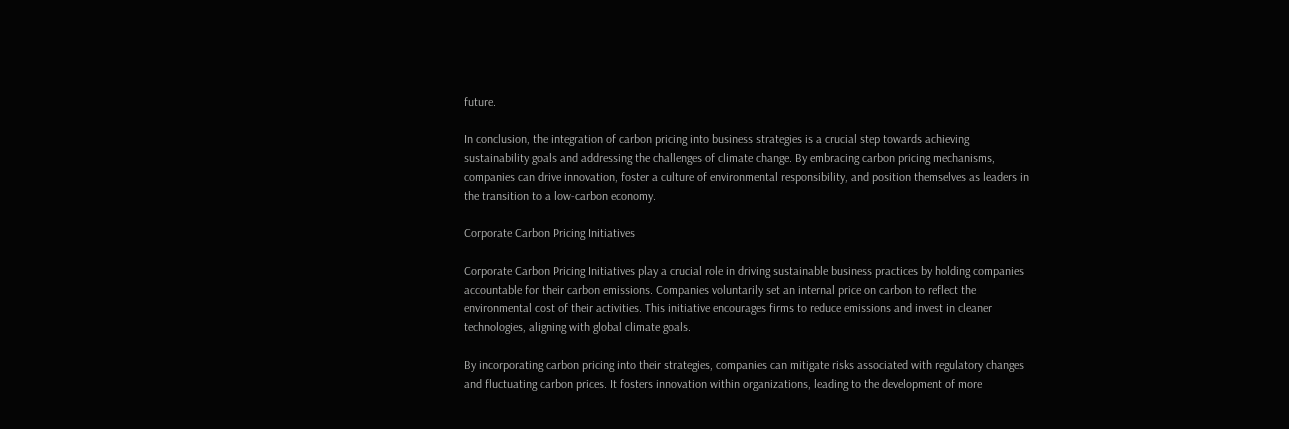future.

In conclusion, the integration of carbon pricing into business strategies is a crucial step towards achieving sustainability goals and addressing the challenges of climate change. By embracing carbon pricing mechanisms, companies can drive innovation, foster a culture of environmental responsibility, and position themselves as leaders in the transition to a low-carbon economy.

Corporate Carbon Pricing Initiatives

Corporate Carbon Pricing Initiatives play a crucial role in driving sustainable business practices by holding companies accountable for their carbon emissions. Companies voluntarily set an internal price on carbon to reflect the environmental cost of their activities. This initiative encourages firms to reduce emissions and invest in cleaner technologies, aligning with global climate goals.

By incorporating carbon pricing into their strategies, companies can mitigate risks associated with regulatory changes and fluctuating carbon prices. It fosters innovation within organizations, leading to the development of more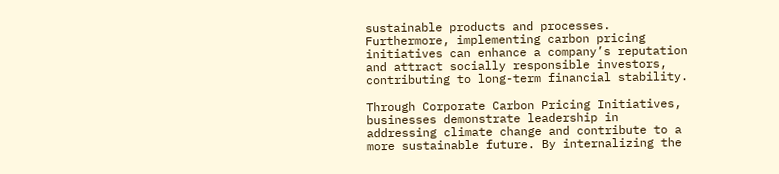sustainable products and processes. Furthermore, implementing carbon pricing initiatives can enhance a company’s reputation and attract socially responsible investors, contributing to long-term financial stability.

Through Corporate Carbon Pricing Initiatives, businesses demonstrate leadership in addressing climate change and contribute to a more sustainable future. By internalizing the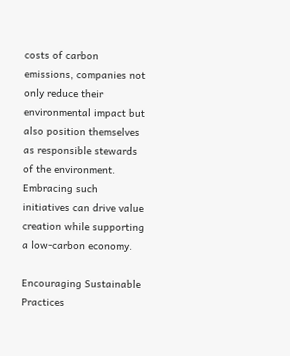costs of carbon emissions, companies not only reduce their environmental impact but also position themselves as responsible stewards of the environment. Embracing such initiatives can drive value creation while supporting a low-carbon economy.

Encouraging Sustainable Practices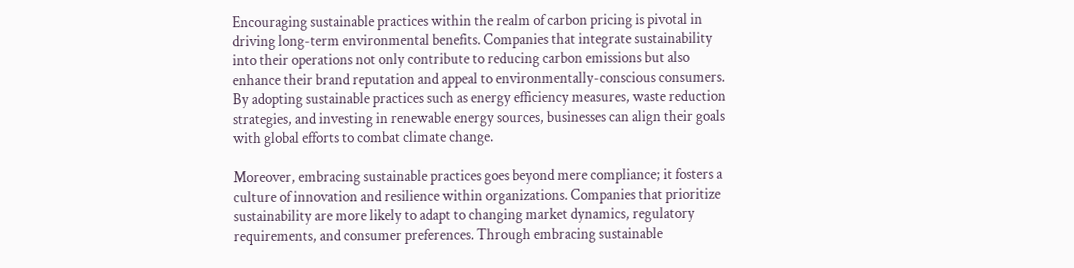Encouraging sustainable practices within the realm of carbon pricing is pivotal in driving long-term environmental benefits. Companies that integrate sustainability into their operations not only contribute to reducing carbon emissions but also enhance their brand reputation and appeal to environmentally-conscious consumers. By adopting sustainable practices such as energy efficiency measures, waste reduction strategies, and investing in renewable energy sources, businesses can align their goals with global efforts to combat climate change.

Moreover, embracing sustainable practices goes beyond mere compliance; it fosters a culture of innovation and resilience within organizations. Companies that prioritize sustainability are more likely to adapt to changing market dynamics, regulatory requirements, and consumer preferences. Through embracing sustainable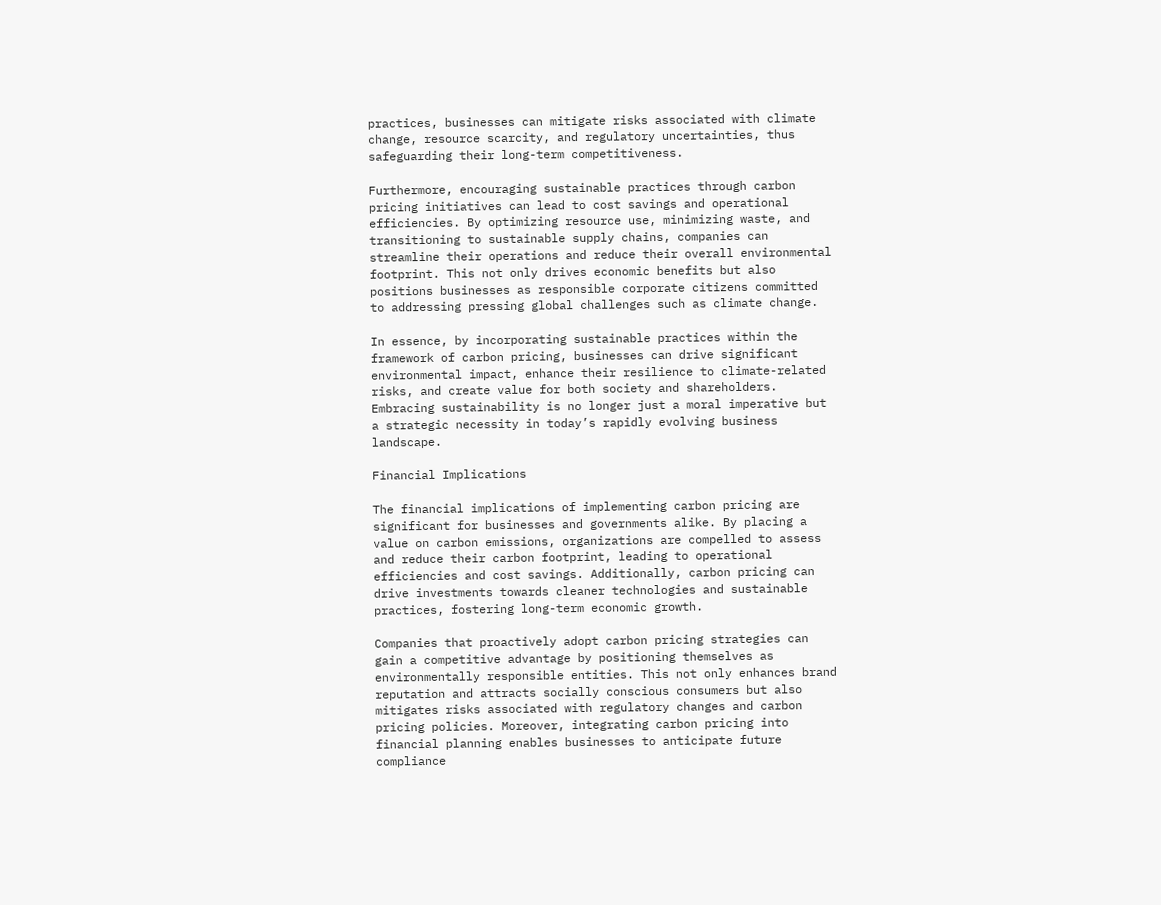practices, businesses can mitigate risks associated with climate change, resource scarcity, and regulatory uncertainties, thus safeguarding their long-term competitiveness.

Furthermore, encouraging sustainable practices through carbon pricing initiatives can lead to cost savings and operational efficiencies. By optimizing resource use, minimizing waste, and transitioning to sustainable supply chains, companies can streamline their operations and reduce their overall environmental footprint. This not only drives economic benefits but also positions businesses as responsible corporate citizens committed to addressing pressing global challenges such as climate change.

In essence, by incorporating sustainable practices within the framework of carbon pricing, businesses can drive significant environmental impact, enhance their resilience to climate-related risks, and create value for both society and shareholders. Embracing sustainability is no longer just a moral imperative but a strategic necessity in today’s rapidly evolving business landscape.

Financial Implications

The financial implications of implementing carbon pricing are significant for businesses and governments alike. By placing a value on carbon emissions, organizations are compelled to assess and reduce their carbon footprint, leading to operational efficiencies and cost savings. Additionally, carbon pricing can drive investments towards cleaner technologies and sustainable practices, fostering long-term economic growth.

Companies that proactively adopt carbon pricing strategies can gain a competitive advantage by positioning themselves as environmentally responsible entities. This not only enhances brand reputation and attracts socially conscious consumers but also mitigates risks associated with regulatory changes and carbon pricing policies. Moreover, integrating carbon pricing into financial planning enables businesses to anticipate future compliance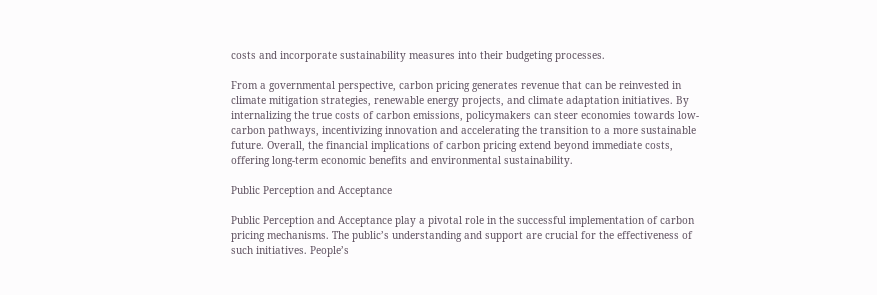costs and incorporate sustainability measures into their budgeting processes.

From a governmental perspective, carbon pricing generates revenue that can be reinvested in climate mitigation strategies, renewable energy projects, and climate adaptation initiatives. By internalizing the true costs of carbon emissions, policymakers can steer economies towards low-carbon pathways, incentivizing innovation and accelerating the transition to a more sustainable future. Overall, the financial implications of carbon pricing extend beyond immediate costs, offering long-term economic benefits and environmental sustainability.

Public Perception and Acceptance

Public Perception and Acceptance play a pivotal role in the successful implementation of carbon pricing mechanisms. The public’s understanding and support are crucial for the effectiveness of such initiatives. People’s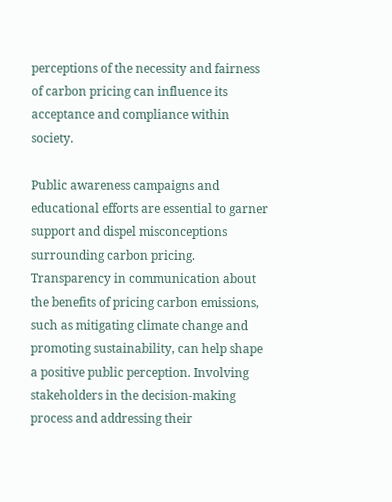perceptions of the necessity and fairness of carbon pricing can influence its acceptance and compliance within society.

Public awareness campaigns and educational efforts are essential to garner support and dispel misconceptions surrounding carbon pricing. Transparency in communication about the benefits of pricing carbon emissions, such as mitigating climate change and promoting sustainability, can help shape a positive public perception. Involving stakeholders in the decision-making process and addressing their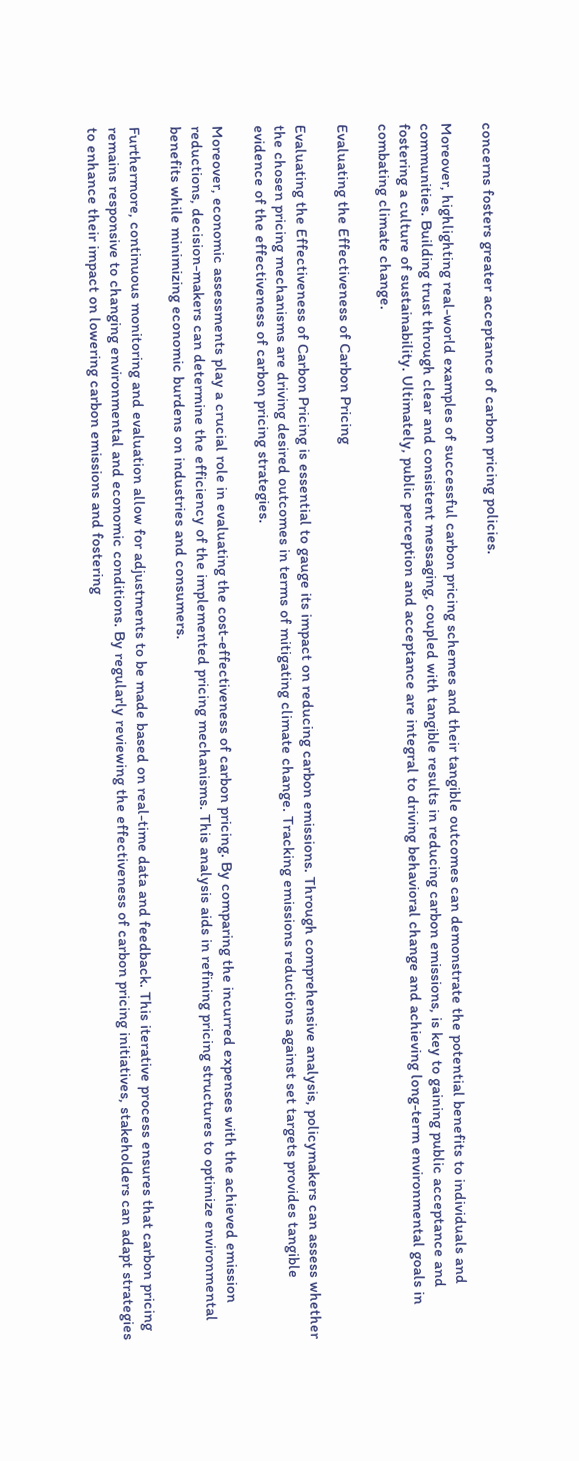concerns fosters greater acceptance of carbon pricing policies.

Moreover, highlighting real-world examples of successful carbon pricing schemes and their tangible outcomes can demonstrate the potential benefits to individuals and communities. Building trust through clear and consistent messaging, coupled with tangible results in reducing carbon emissions, is key to gaining public acceptance and fostering a culture of sustainability. Ultimately, public perception and acceptance are integral to driving behavioral change and achieving long-term environmental goals in combating climate change.

Evaluating the Effectiveness of Carbon Pricing

Evaluating the Effectiveness of Carbon Pricing is essential to gauge its impact on reducing carbon emissions. Through comprehensive analysis, policymakers can assess whether the chosen pricing mechanisms are driving desired outcomes in terms of mitigating climate change. Tracking emissions reductions against set targets provides tangible evidence of the effectiveness of carbon pricing strategies.

Moreover, economic assessments play a crucial role in evaluating the cost-effectiveness of carbon pricing. By comparing the incurred expenses with the achieved emission reductions, decision-makers can determine the efficiency of the implemented pricing mechanisms. This analysis aids in refining pricing structures to optimize environmental benefits while minimizing economic burdens on industries and consumers.

Furthermore, continuous monitoring and evaluation allow for adjustments to be made based on real-time data and feedback. This iterative process ensures that carbon pricing remains responsive to changing environmental and economic conditions. By regularly reviewing the effectiveness of carbon pricing initiatives, stakeholders can adapt strategies to enhance their impact on lowering carbon emissions and fostering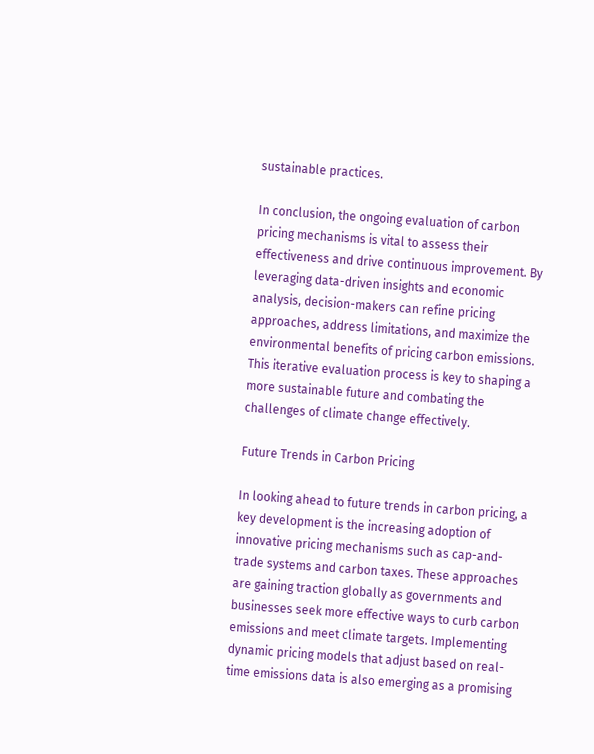sustainable practices.

In conclusion, the ongoing evaluation of carbon pricing mechanisms is vital to assess their effectiveness and drive continuous improvement. By leveraging data-driven insights and economic analysis, decision-makers can refine pricing approaches, address limitations, and maximize the environmental benefits of pricing carbon emissions. This iterative evaluation process is key to shaping a more sustainable future and combating the challenges of climate change effectively.

Future Trends in Carbon Pricing

In looking ahead to future trends in carbon pricing, a key development is the increasing adoption of innovative pricing mechanisms such as cap-and-trade systems and carbon taxes. These approaches are gaining traction globally as governments and businesses seek more effective ways to curb carbon emissions and meet climate targets. Implementing dynamic pricing models that adjust based on real-time emissions data is also emerging as a promising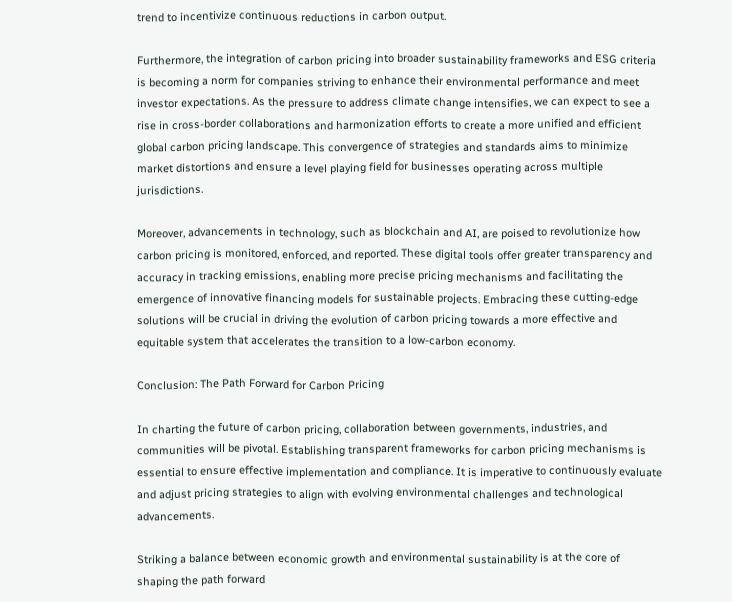trend to incentivize continuous reductions in carbon output.

Furthermore, the integration of carbon pricing into broader sustainability frameworks and ESG criteria is becoming a norm for companies striving to enhance their environmental performance and meet investor expectations. As the pressure to address climate change intensifies, we can expect to see a rise in cross-border collaborations and harmonization efforts to create a more unified and efficient global carbon pricing landscape. This convergence of strategies and standards aims to minimize market distortions and ensure a level playing field for businesses operating across multiple jurisdictions.

Moreover, advancements in technology, such as blockchain and AI, are poised to revolutionize how carbon pricing is monitored, enforced, and reported. These digital tools offer greater transparency and accuracy in tracking emissions, enabling more precise pricing mechanisms and facilitating the emergence of innovative financing models for sustainable projects. Embracing these cutting-edge solutions will be crucial in driving the evolution of carbon pricing towards a more effective and equitable system that accelerates the transition to a low-carbon economy.

Conclusion: The Path Forward for Carbon Pricing

In charting the future of carbon pricing, collaboration between governments, industries, and communities will be pivotal. Establishing transparent frameworks for carbon pricing mechanisms is essential to ensure effective implementation and compliance. It is imperative to continuously evaluate and adjust pricing strategies to align with evolving environmental challenges and technological advancements.

Striking a balance between economic growth and environmental sustainability is at the core of shaping the path forward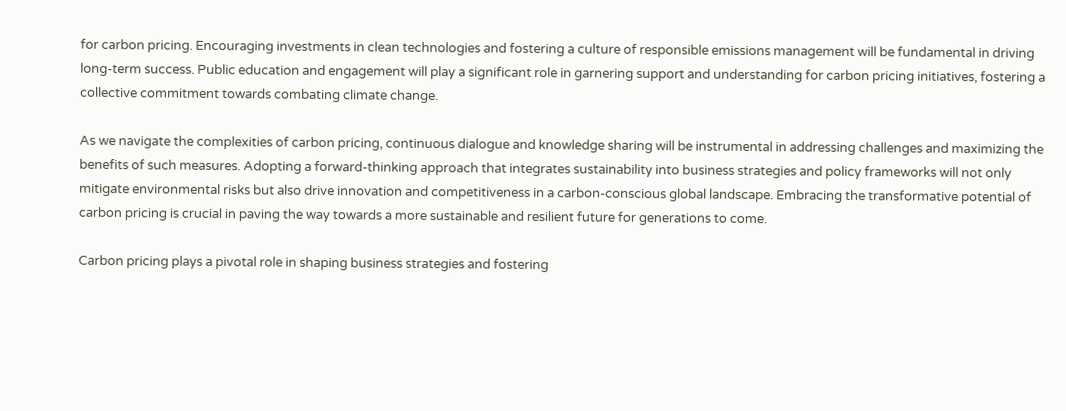for carbon pricing. Encouraging investments in clean technologies and fostering a culture of responsible emissions management will be fundamental in driving long-term success. Public education and engagement will play a significant role in garnering support and understanding for carbon pricing initiatives, fostering a collective commitment towards combating climate change.

As we navigate the complexities of carbon pricing, continuous dialogue and knowledge sharing will be instrumental in addressing challenges and maximizing the benefits of such measures. Adopting a forward-thinking approach that integrates sustainability into business strategies and policy frameworks will not only mitigate environmental risks but also drive innovation and competitiveness in a carbon-conscious global landscape. Embracing the transformative potential of carbon pricing is crucial in paving the way towards a more sustainable and resilient future for generations to come.

Carbon pricing plays a pivotal role in shaping business strategies and fostering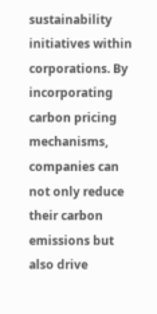sustainability initiatives within corporations. By incorporating carbon pricing mechanisms, companies can not only reduce their carbon emissions but also drive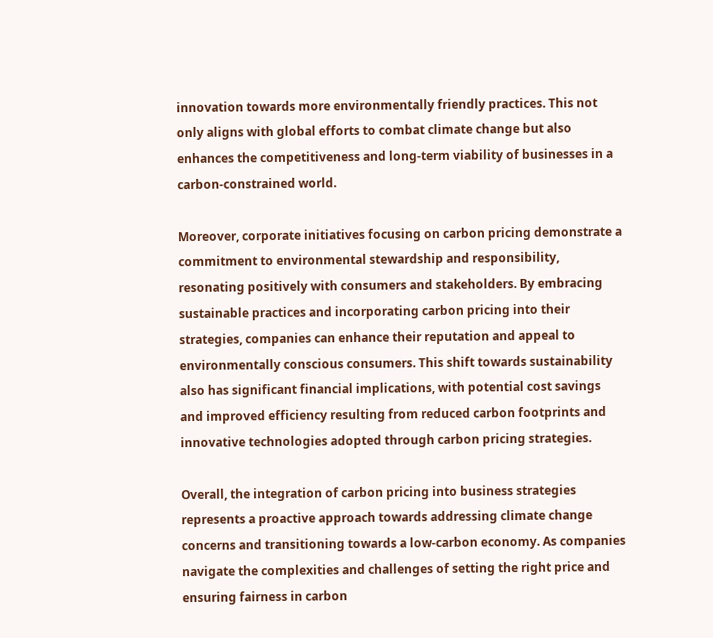innovation towards more environmentally friendly practices. This not only aligns with global efforts to combat climate change but also enhances the competitiveness and long-term viability of businesses in a carbon-constrained world.

Moreover, corporate initiatives focusing on carbon pricing demonstrate a commitment to environmental stewardship and responsibility, resonating positively with consumers and stakeholders. By embracing sustainable practices and incorporating carbon pricing into their strategies, companies can enhance their reputation and appeal to environmentally conscious consumers. This shift towards sustainability also has significant financial implications, with potential cost savings and improved efficiency resulting from reduced carbon footprints and innovative technologies adopted through carbon pricing strategies.

Overall, the integration of carbon pricing into business strategies represents a proactive approach towards addressing climate change concerns and transitioning towards a low-carbon economy. As companies navigate the complexities and challenges of setting the right price and ensuring fairness in carbon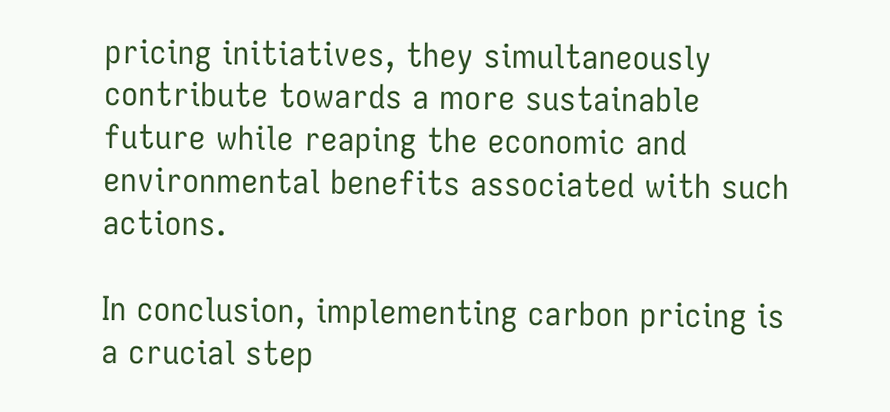pricing initiatives, they simultaneously contribute towards a more sustainable future while reaping the economic and environmental benefits associated with such actions.

In conclusion, implementing carbon pricing is a crucial step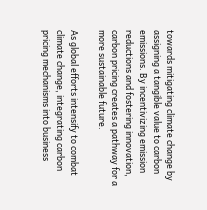towards mitigating climate change by assigning a tangible value to carbon emissions. By incentivizing emission reductions and fostering innovation, carbon pricing creates a pathway for a more sustainable future.

As global efforts intensify to combat climate change, integrating carbon pricing mechanisms into business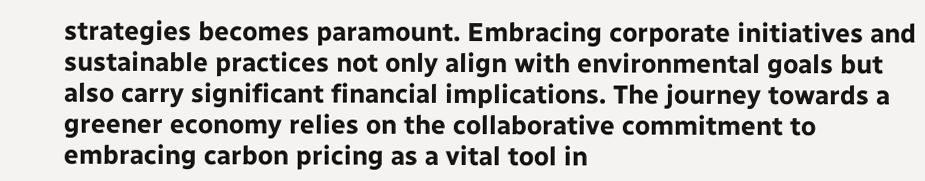strategies becomes paramount. Embracing corporate initiatives and sustainable practices not only align with environmental goals but also carry significant financial implications. The journey towards a greener economy relies on the collaborative commitment to embracing carbon pricing as a vital tool in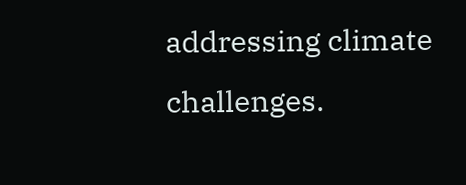addressing climate challenges.